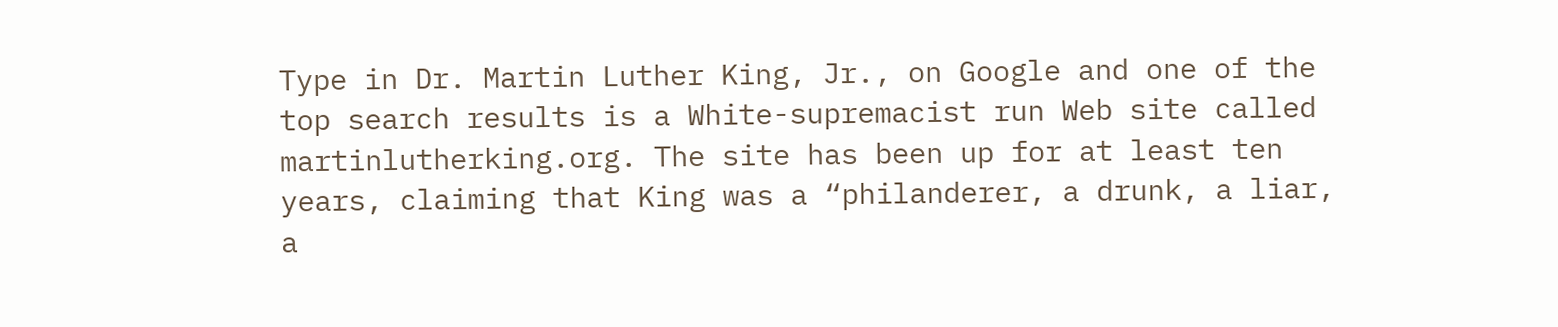Type in Dr. Martin Luther King, Jr., on Google and one of the top search results is a White-supremacist run Web site called martinlutherking.org. The site has been up for at least ten years, claiming that King was a “philanderer, a drunk, a liar, a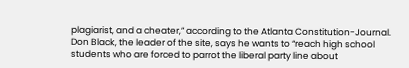plagiarist, and a cheater,” according to the Atlanta Constitution-Journal. Don Black, the leader of the site, says he wants to “reach high school students who are forced to parrot the liberal party line about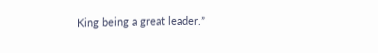King being a great leader.”